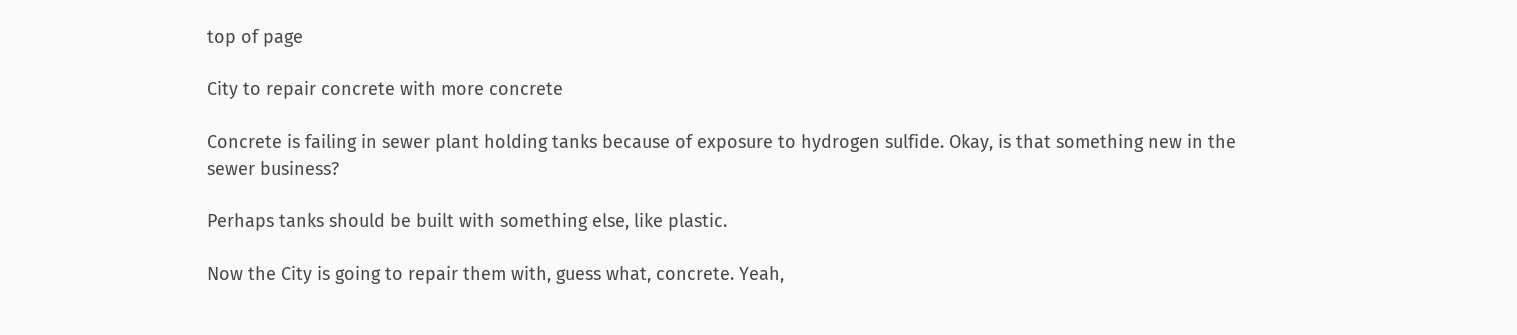top of page

City to repair concrete with more concrete

Concrete is failing in sewer plant holding tanks because of exposure to hydrogen sulfide. Okay, is that something new in the sewer business?

Perhaps tanks should be built with something else, like plastic.

Now the City is going to repair them with, guess what, concrete. Yeah,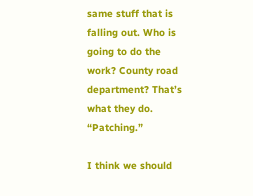same stuff that is falling out. Who is going to do the work? County road department? That’s what they do. “Patching.”

I think we should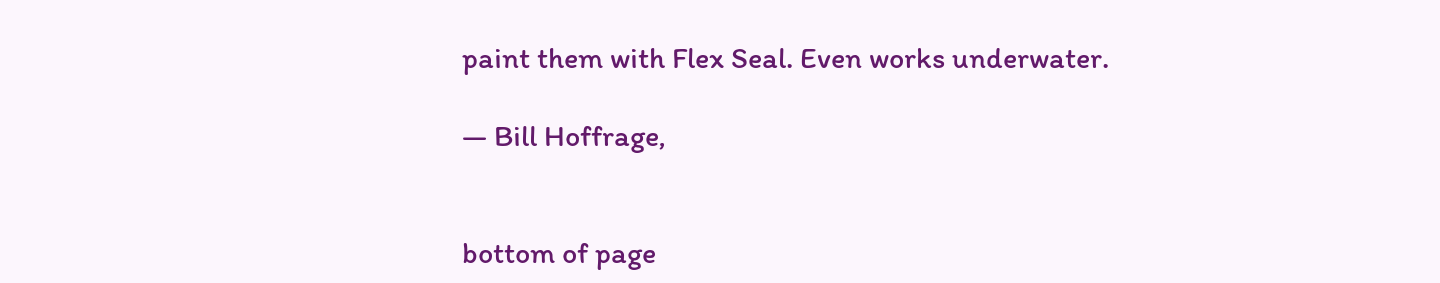paint them with Flex Seal. Even works underwater.

— Bill Hoffrage,


bottom of page